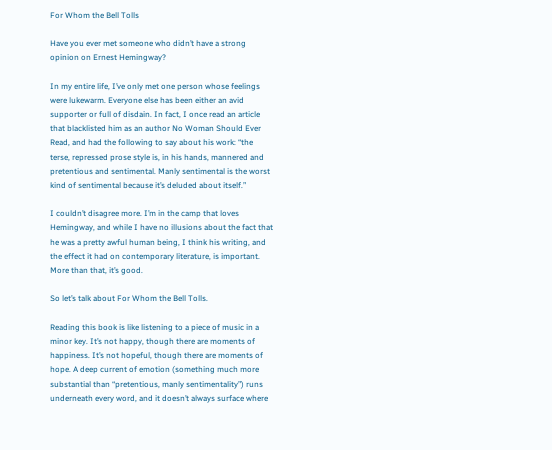For Whom the Bell Tolls

Have you ever met someone who didn’t have a strong opinion on Ernest Hemingway?

In my entire life, I’ve only met one person whose feelings were lukewarm. Everyone else has been either an avid supporter or full of disdain. In fact, I once read an article that blacklisted him as an author No Woman Should Ever Read, and had the following to say about his work: “the terse, repressed prose style is, in his hands, mannered and pretentious and sentimental. Manly sentimental is the worst kind of sentimental because it’s deluded about itself.”

I couldn’t disagree more. I’m in the camp that loves Hemingway, and while I have no illusions about the fact that he was a pretty awful human being, I think his writing, and the effect it had on contemporary literature, is important. More than that, it’s good.

So let’s talk about For Whom the Bell Tolls.

Reading this book is like listening to a piece of music in a minor key. It’s not happy, though there are moments of happiness. It’s not hopeful, though there are moments of hope. A deep current of emotion (something much more substantial than “pretentious, manly sentimentality”) runs underneath every word, and it doesn’t always surface where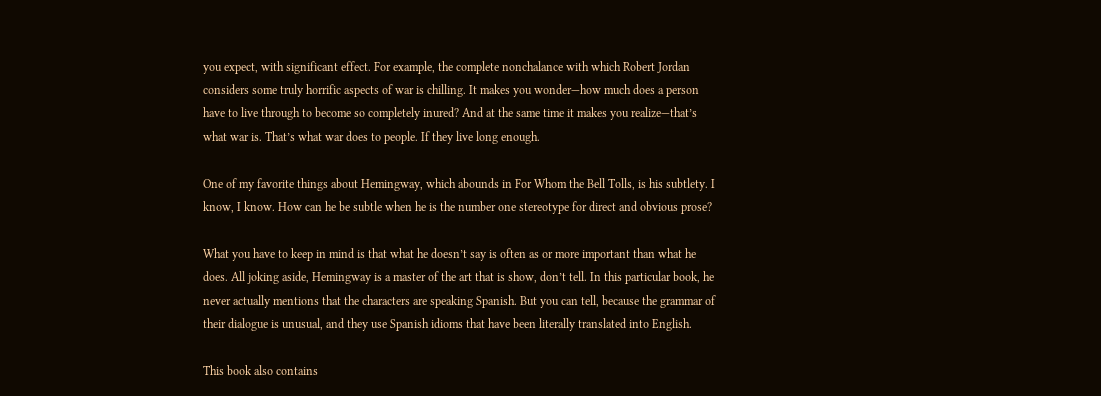you expect, with significant effect. For example, the complete nonchalance with which Robert Jordan considers some truly horrific aspects of war is chilling. It makes you wonder—how much does a person have to live through to become so completely inured? And at the same time it makes you realize—that’s what war is. That’s what war does to people. If they live long enough.

One of my favorite things about Hemingway, which abounds in For Whom the Bell Tolls, is his subtlety. I know, I know. How can he be subtle when he is the number one stereotype for direct and obvious prose?

What you have to keep in mind is that what he doesn’t say is often as or more important than what he does. All joking aside, Hemingway is a master of the art that is show, don’t tell. In this particular book, he never actually mentions that the characters are speaking Spanish. But you can tell, because the grammar of their dialogue is unusual, and they use Spanish idioms that have been literally translated into English.

This book also contains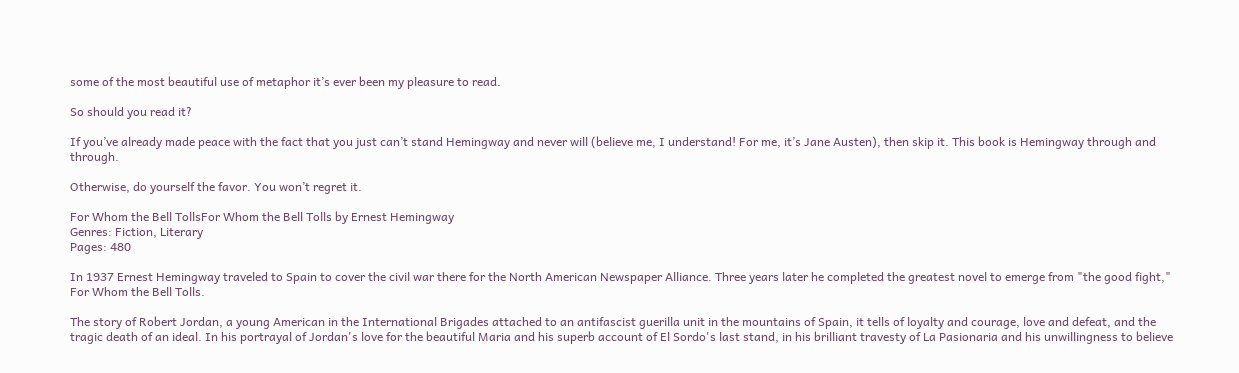some of the most beautiful use of metaphor it’s ever been my pleasure to read.

So should you read it?

If you’ve already made peace with the fact that you just can’t stand Hemingway and never will (believe me, I understand! For me, it’s Jane Austen), then skip it. This book is Hemingway through and through.

Otherwise, do yourself the favor. You won’t regret it.

For Whom the Bell TollsFor Whom the Bell Tolls by Ernest Hemingway
Genres: Fiction, Literary
Pages: 480

In 1937 Ernest Hemingway traveled to Spain to cover the civil war there for the North American Newspaper Alliance. Three years later he completed the greatest novel to emerge from "the good fight," For Whom the Bell Tolls.

The story of Robert Jordan, a young American in the International Brigades attached to an antifascist guerilla unit in the mountains of Spain, it tells of loyalty and courage, love and defeat, and the tragic death of an ideal. In his portrayal of Jordan's love for the beautiful Maria and his superb account of El Sordo's last stand, in his brilliant travesty of La Pasionaria and his unwillingness to believe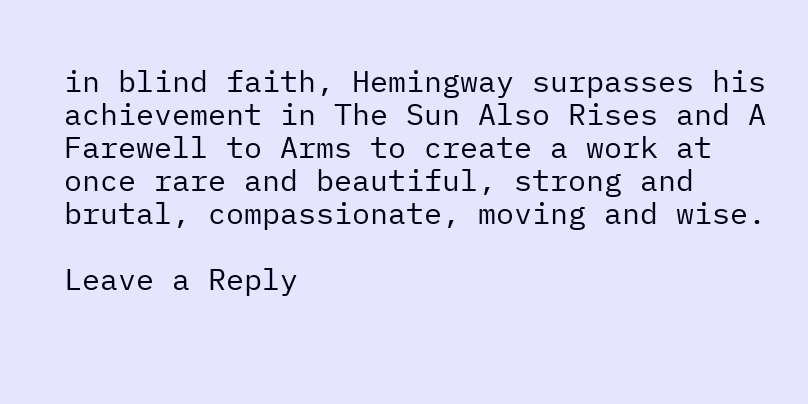in blind faith, Hemingway surpasses his achievement in The Sun Also Rises and A Farewell to Arms to create a work at once rare and beautiful, strong and brutal, compassionate, moving and wise.

Leave a Reply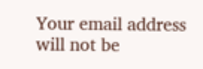Your email address will not be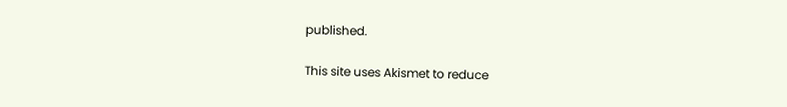published.

This site uses Akismet to reduce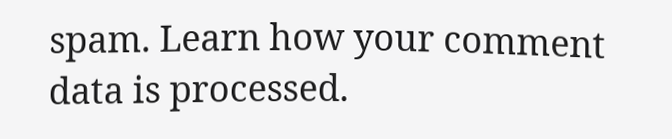spam. Learn how your comment data is processed.